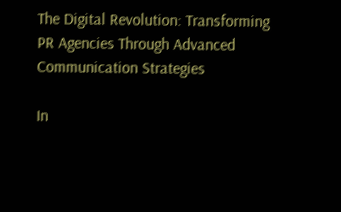The Digital Revolution: Transforming PR Agencies Through Advanced Communication Strategies

In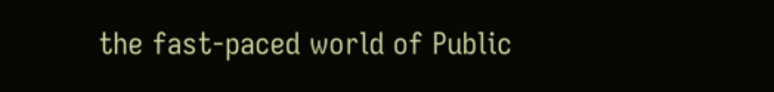the fast-paced world of Public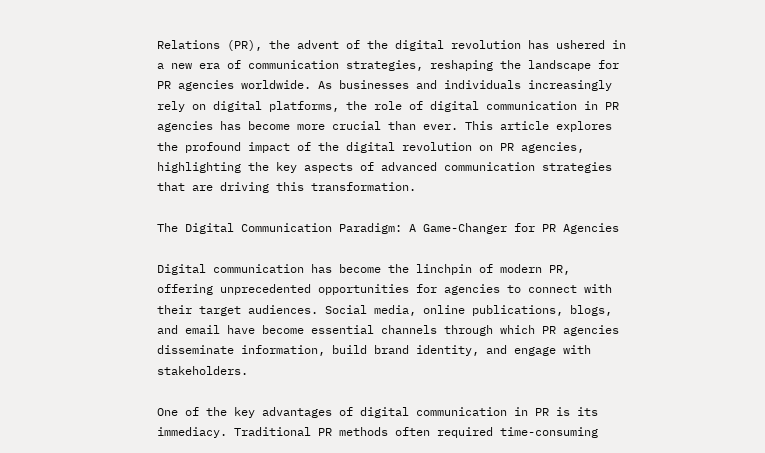Relations (PR), the advent of the digital revolution has ushered in a new era of communication strategies, reshaping the landscape for PR agencies worldwide. As businesses and individuals increasingly rely on digital platforms, the role of digital communication in PR agencies has become more crucial than ever. This article explores the profound impact of the digital revolution on PR agencies, highlighting the key aspects of advanced communication strategies that are driving this transformation.

The Digital Communication Paradigm: A Game-Changer for PR Agencies

Digital communication has become the linchpin of modern PR, offering unprecedented opportunities for agencies to connect with their target audiences. Social media, online publications, blogs, and email have become essential channels through which PR agencies disseminate information, build brand identity, and engage with stakeholders.

One of the key advantages of digital communication in PR is its immediacy. Traditional PR methods often required time-consuming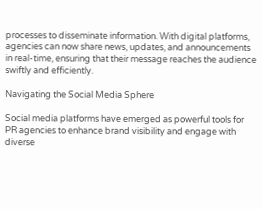processes to disseminate information. With digital platforms, agencies can now share news, updates, and announcements in real-time, ensuring that their message reaches the audience swiftly and efficiently.

Navigating the Social Media Sphere

Social media platforms have emerged as powerful tools for PR agencies to enhance brand visibility and engage with diverse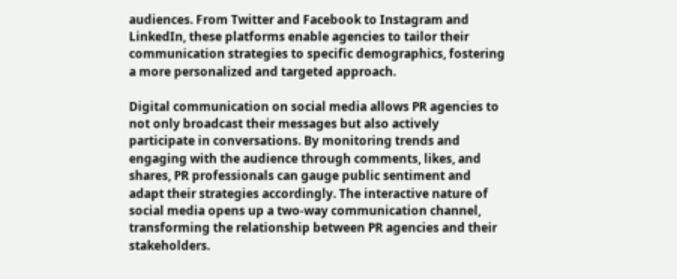audiences. From Twitter and Facebook to Instagram and LinkedIn, these platforms enable agencies to tailor their communication strategies to specific demographics, fostering a more personalized and targeted approach.

Digital communication on social media allows PR agencies to not only broadcast their messages but also actively participate in conversations. By monitoring trends and engaging with the audience through comments, likes, and shares, PR professionals can gauge public sentiment and adapt their strategies accordingly. The interactive nature of social media opens up a two-way communication channel, transforming the relationship between PR agencies and their stakeholders.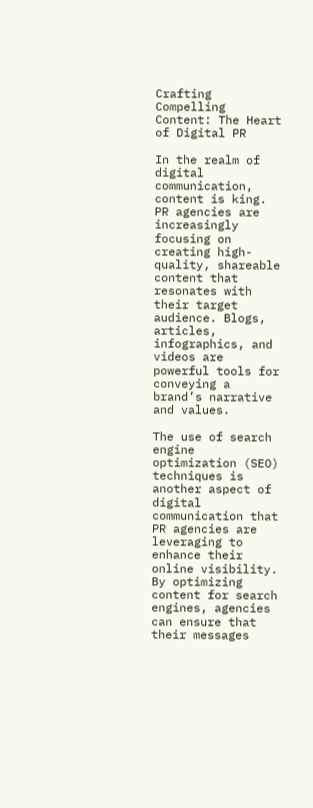Crafting Compelling Content: The Heart of Digital PR

In the realm of digital communication, content is king. PR agencies are increasingly focusing on creating high-quality, shareable content that resonates with their target audience. Blogs, articles, infographics, and videos are powerful tools for conveying a brand’s narrative and values.

The use of search engine optimization (SEO) techniques is another aspect of digital communication that PR agencies are leveraging to enhance their online visibility. By optimizing content for search engines, agencies can ensure that their messages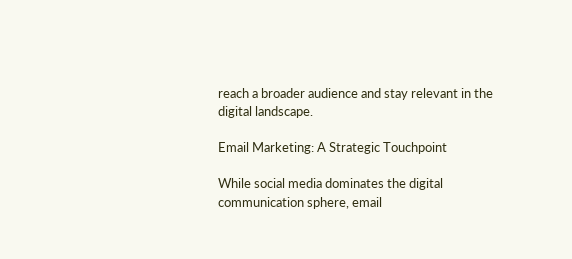reach a broader audience and stay relevant in the digital landscape.

Email Marketing: A Strategic Touchpoint

While social media dominates the digital communication sphere, email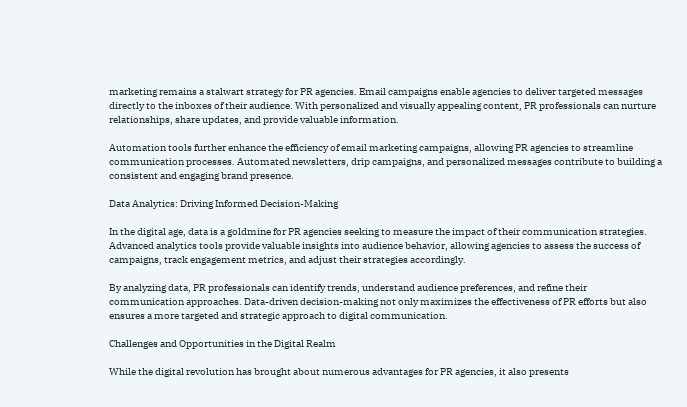marketing remains a stalwart strategy for PR agencies. Email campaigns enable agencies to deliver targeted messages directly to the inboxes of their audience. With personalized and visually appealing content, PR professionals can nurture relationships, share updates, and provide valuable information.

Automation tools further enhance the efficiency of email marketing campaigns, allowing PR agencies to streamline communication processes. Automated newsletters, drip campaigns, and personalized messages contribute to building a consistent and engaging brand presence.

Data Analytics: Driving Informed Decision-Making

In the digital age, data is a goldmine for PR agencies seeking to measure the impact of their communication strategies. Advanced analytics tools provide valuable insights into audience behavior, allowing agencies to assess the success of campaigns, track engagement metrics, and adjust their strategies accordingly.

By analyzing data, PR professionals can identify trends, understand audience preferences, and refine their communication approaches. Data-driven decision-making not only maximizes the effectiveness of PR efforts but also ensures a more targeted and strategic approach to digital communication.

Challenges and Opportunities in the Digital Realm

While the digital revolution has brought about numerous advantages for PR agencies, it also presents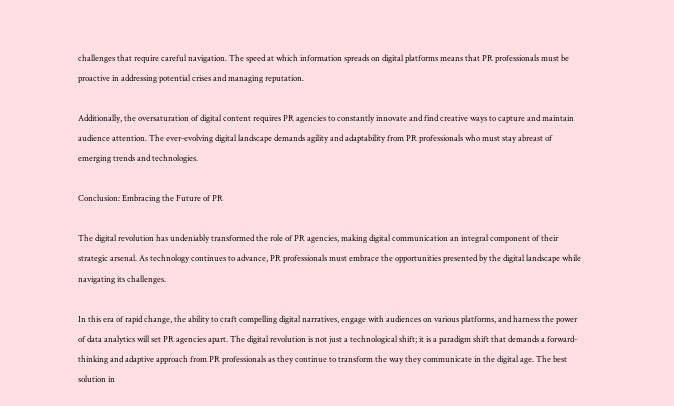challenges that require careful navigation. The speed at which information spreads on digital platforms means that PR professionals must be proactive in addressing potential crises and managing reputation.

Additionally, the oversaturation of digital content requires PR agencies to constantly innovate and find creative ways to capture and maintain audience attention. The ever-evolving digital landscape demands agility and adaptability from PR professionals who must stay abreast of emerging trends and technologies.

Conclusion: Embracing the Future of PR

The digital revolution has undeniably transformed the role of PR agencies, making digital communication an integral component of their strategic arsenal. As technology continues to advance, PR professionals must embrace the opportunities presented by the digital landscape while navigating its challenges.

In this era of rapid change, the ability to craft compelling digital narratives, engage with audiences on various platforms, and harness the power of data analytics will set PR agencies apart. The digital revolution is not just a technological shift; it is a paradigm shift that demands a forward-thinking and adaptive approach from PR professionals as they continue to transform the way they communicate in the digital age. The best solution in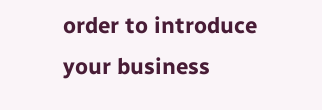order to introduce your business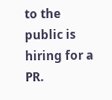to the public is hiring for a PR.